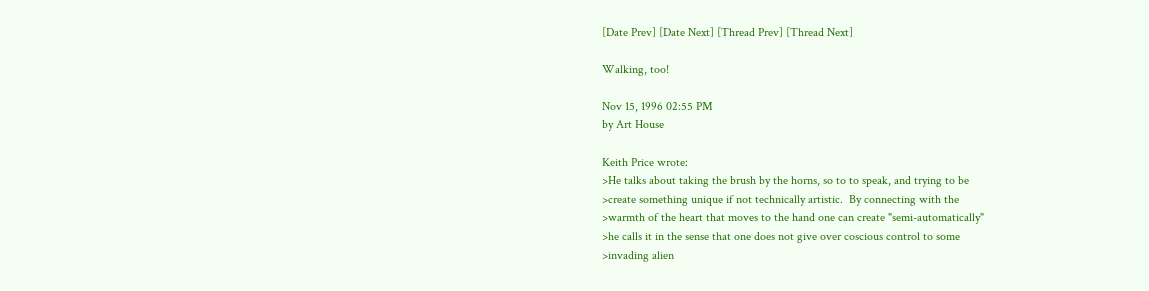[Date Prev] [Date Next] [Thread Prev] [Thread Next]

Walking, too!

Nov 15, 1996 02:55 PM
by Art House

Keith Price wrote:
>He talks about taking the brush by the horns, so to to speak, and trying to be
>create something unique if not technically artistic.  By connecting with the
>warmth of the heart that moves to the hand one can create "semi-automatically"
>he calls it in the sense that one does not give over coscious control to some
>invading alien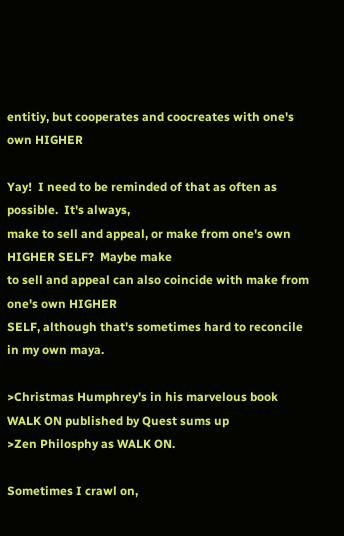entitiy, but cooperates and coocreates with one's own HIGHER

Yay!  I need to be reminded of that as often as possible.  It's always,
make to sell and appeal, or make from one's own HIGHER SELF?  Maybe make
to sell and appeal can also coincide with make from one's own HIGHER
SELF, although that's sometimes hard to reconcile in my own maya.

>Christmas Humphrey's in his marvelous book WALK ON published by Quest sums up
>Zen Philosphy as WALK ON.

Sometimes I crawl on,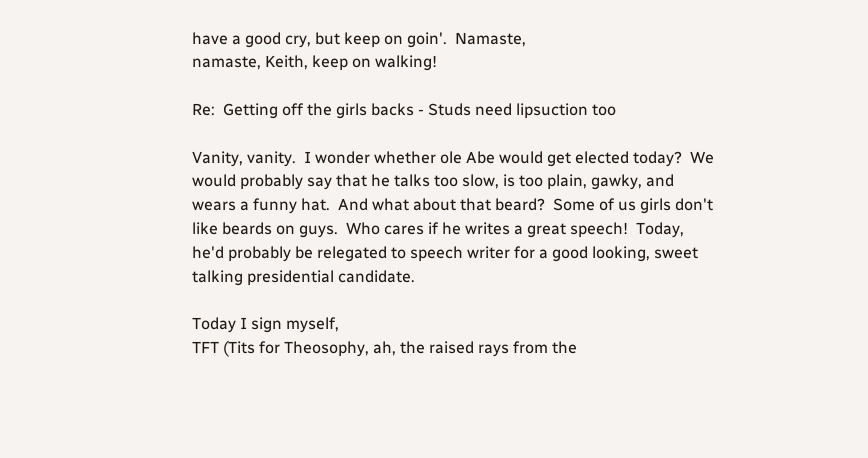have a good cry, but keep on goin'.  Namaste,
namaste, Keith, keep on walking!

Re:  Getting off the girls backs - Studs need lipsuction too

Vanity, vanity.  I wonder whether ole Abe would get elected today?  We
would probably say that he talks too slow, is too plain, gawky, and
wears a funny hat.  And what about that beard?  Some of us girls don't
like beards on guys.  Who cares if he writes a great speech!  Today,
he'd probably be relegated to speech writer for a good looking, sweet
talking presidential candidate.

Today I sign myself,
TFT (Tits for Theosophy, ah, the raised rays from the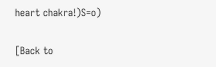heart chakra!)S=o)

[Back to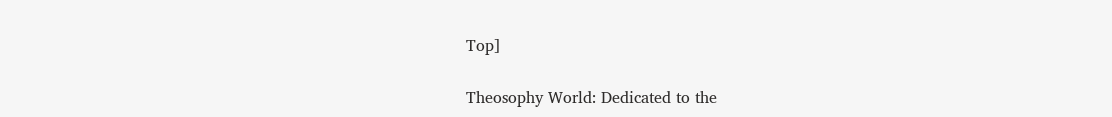Top]

Theosophy World: Dedicated to the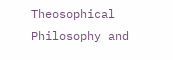Theosophical Philosophy and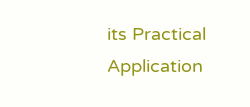its Practical Application